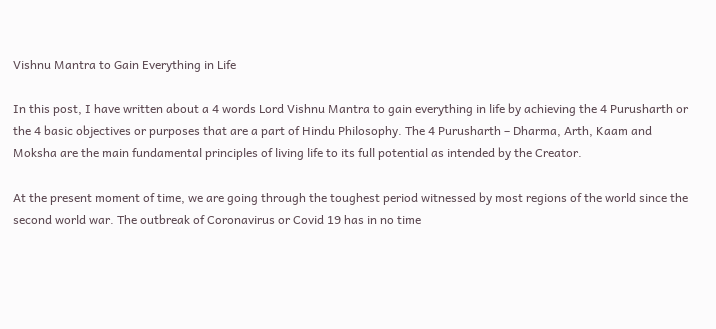Vishnu Mantra to Gain Everything in Life

In this post, I have written about a 4 words Lord Vishnu Mantra to gain everything in life by achieving the 4 Purusharth or the 4 basic objectives or purposes that are a part of Hindu Philosophy. The 4 Purusharth – Dharma, Arth, Kaam and Moksha are the main fundamental principles of living life to its full potential as intended by the Creator.

At the present moment of time, we are going through the toughest period witnessed by most regions of the world since the second world war. The outbreak of Coronavirus or Covid 19 has in no time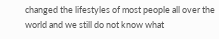changed the lifestyles of most people all over the world and we still do not know what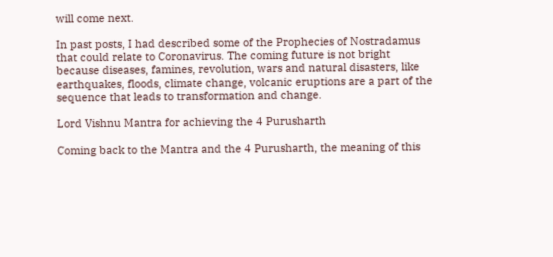will come next.

In past posts, I had described some of the Prophecies of Nostradamus that could relate to Coronavirus. The coming future is not bright because diseases, famines, revolution, wars and natural disasters, like earthquakes, floods, climate change, volcanic eruptions are a part of the sequence that leads to transformation and change.

Lord Vishnu Mantra for achieving the 4 Purusharth

Coming back to the Mantra and the 4 Purusharth, the meaning of this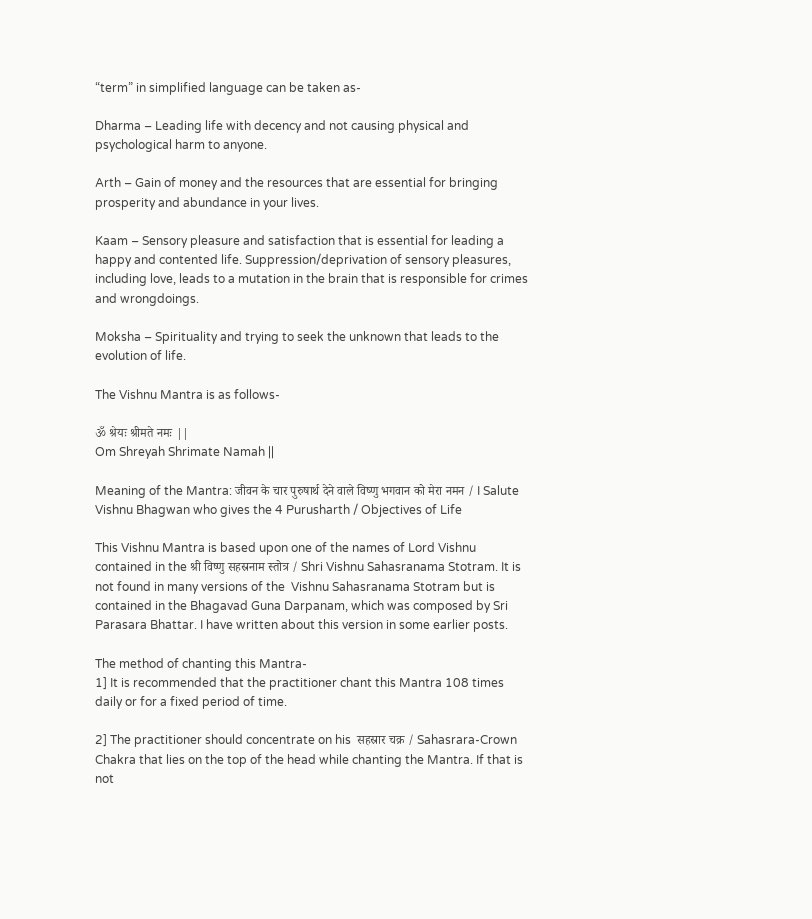“term” in simplified language can be taken as-

Dharma – Leading life with decency and not causing physical and psychological harm to anyone.

Arth – Gain of money and the resources that are essential for bringing prosperity and abundance in your lives.

Kaam – Sensory pleasure and satisfaction that is essential for leading a happy and contented life. Suppression/deprivation of sensory pleasures, including love, leads to a mutation in the brain that is responsible for crimes and wrongdoings.

Moksha – Spirituality and trying to seek the unknown that leads to the evolution of life.

The Vishnu Mantra is as follows-

ॐ श्रेयः श्रीमते नमः ||
Om Shreyah Shrimate Namah ||

Meaning of the Mantra: जीवन के चार पुरुषार्थ देने वाले विष्णु भगवान को मेरा नमन / I Salute Vishnu Bhagwan who gives the 4 Purusharth / Objectives of Life

This Vishnu Mantra is based upon one of the names of Lord Vishnu contained in the श्री विष्णु सहस्रनाम स्तोत्र / Shri Vishnu Sahasranama Stotram. It is not found in many versions of the  Vishnu Sahasranama Stotram but is contained in the Bhagavad Guna Darpanam, which was composed by Sri Parasara Bhattar. I have written about this version in some earlier posts.

The method of chanting this Mantra-
1] It is recommended that the practitioner chant this Mantra 108 times daily or for a fixed period of time.

2] The practitioner should concentrate on his  सहस्रार चक्र / Sahasrara-Crown Chakra that lies on the top of the head while chanting the Mantra. If that is not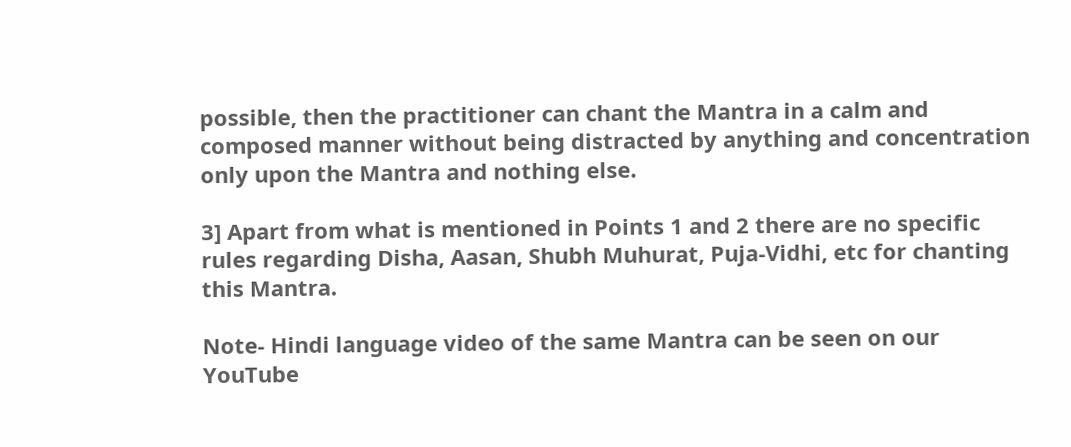possible, then the practitioner can chant the Mantra in a calm and composed manner without being distracted by anything and concentration only upon the Mantra and nothing else.

3] Apart from what is mentioned in Points 1 and 2 there are no specific rules regarding Disha, Aasan, Shubh Muhurat, Puja-Vidhi, etc for chanting this Mantra.

Note- Hindi language video of the same Mantra can be seen on our YouTube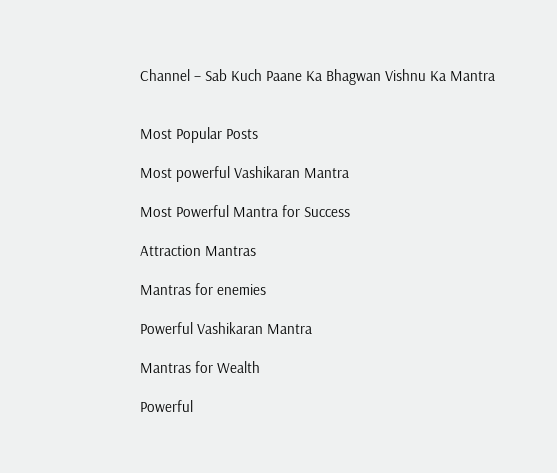Channel – Sab Kuch Paane Ka Bhagwan Vishnu Ka Mantra


Most Popular Posts

Most powerful Vashikaran Mantra

Most Powerful Mantra for Success

Attraction Mantras

Mantras for enemies

Powerful Vashikaran Mantra

Mantras for Wealth

Powerful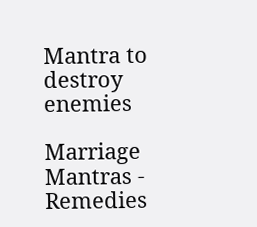Mantra to destroy enemies

Marriage Mantras - Remedies